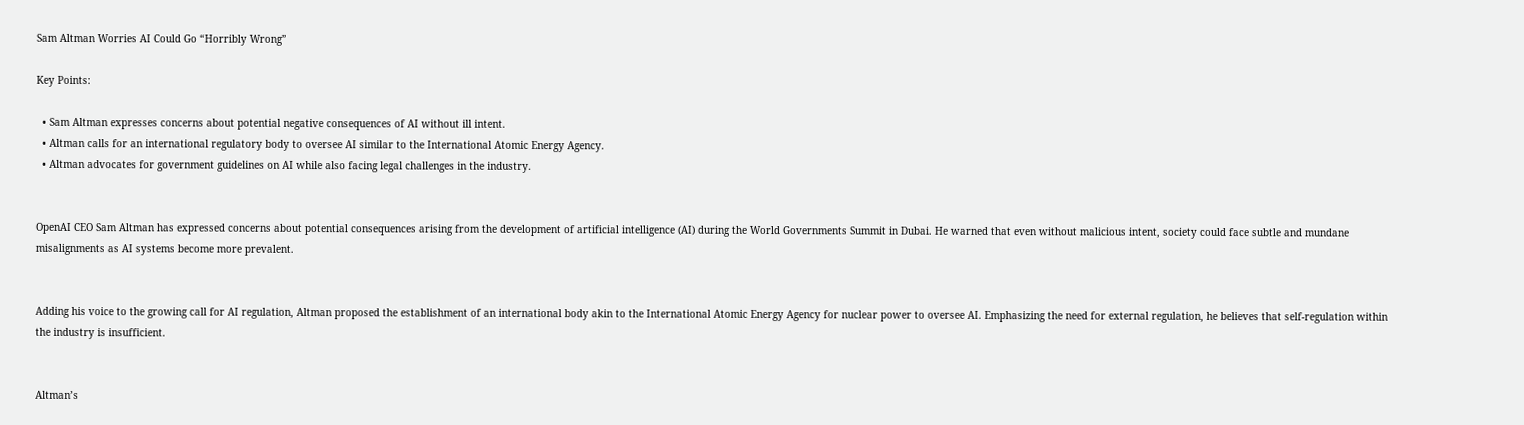Sam Altman Worries AI Could Go “Horribly Wrong”

Key Points:

  • Sam Altman expresses concerns about potential negative consequences of AI without ill intent.
  • Altman calls for an international regulatory body to oversee AI similar to the International Atomic Energy Agency.
  • Altman advocates for government guidelines on AI while also facing legal challenges in the industry.


OpenAI CEO Sam Altman has expressed concerns about potential consequences arising from the development of artificial intelligence (AI) during the World Governments Summit in Dubai. He warned that even without malicious intent, society could face subtle and mundane misalignments as AI systems become more prevalent.


Adding his voice to the growing call for AI regulation, Altman proposed the establishment of an international body akin to the International Atomic Energy Agency for nuclear power to oversee AI. Emphasizing the need for external regulation, he believes that self-regulation within the industry is insufficient.


Altman’s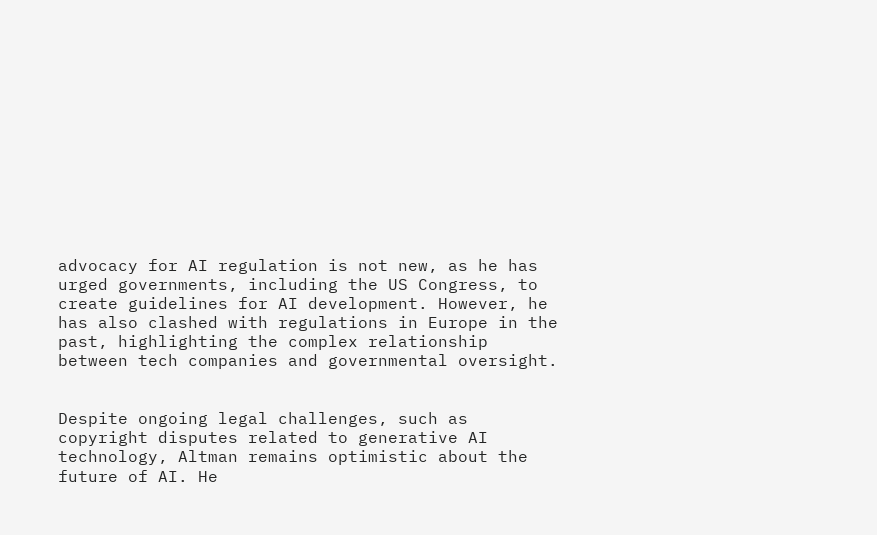advocacy for AI regulation is not new, as he has urged governments, including the US Congress, to create guidelines for AI development. However, he has also clashed with regulations in Europe in the past, highlighting the complex relationship between tech companies and governmental oversight.


Despite ongoing legal challenges, such as copyright disputes related to generative AI technology, Altman remains optimistic about the future of AI. He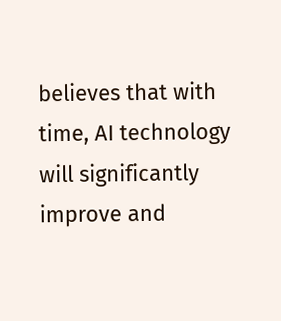believes that with time, AI technology will significantly improve and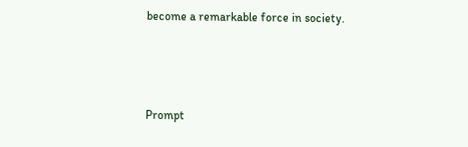become a remarkable force in society.



Prompt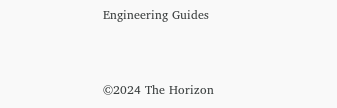Engineering Guides



©2024 The Horizon